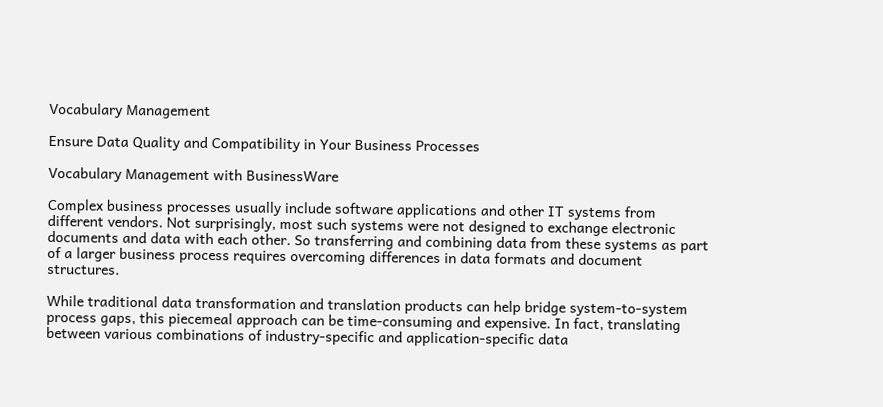Vocabulary Management

Ensure Data Quality and Compatibility in Your Business Processes

Vocabulary Management with BusinessWare

Complex business processes usually include software applications and other IT systems from different vendors. Not surprisingly, most such systems were not designed to exchange electronic documents and data with each other. So transferring and combining data from these systems as part of a larger business process requires overcoming differences in data formats and document structures.

While traditional data transformation and translation products can help bridge system-to-system process gaps, this piecemeal approach can be time-consuming and expensive. In fact, translating between various combinations of industry-specific and application-specific data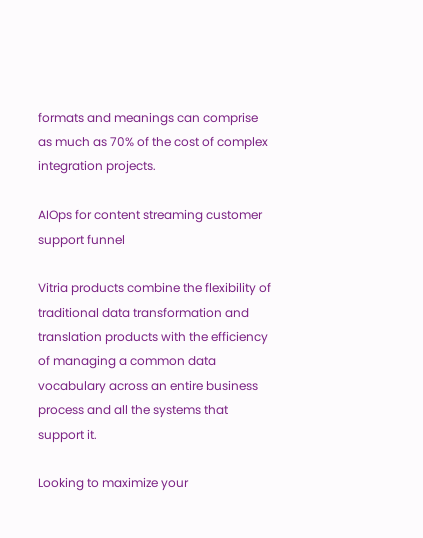formats and meanings can comprise as much as 70% of the cost of complex integration projects.

AIOps for content streaming customer support funnel

Vitria products combine the flexibility of traditional data transformation and translation products with the efficiency of managing a common data vocabulary across an entire business process and all the systems that support it.

Looking to maximize your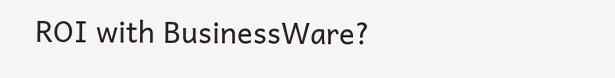ROI with BusinessWare?